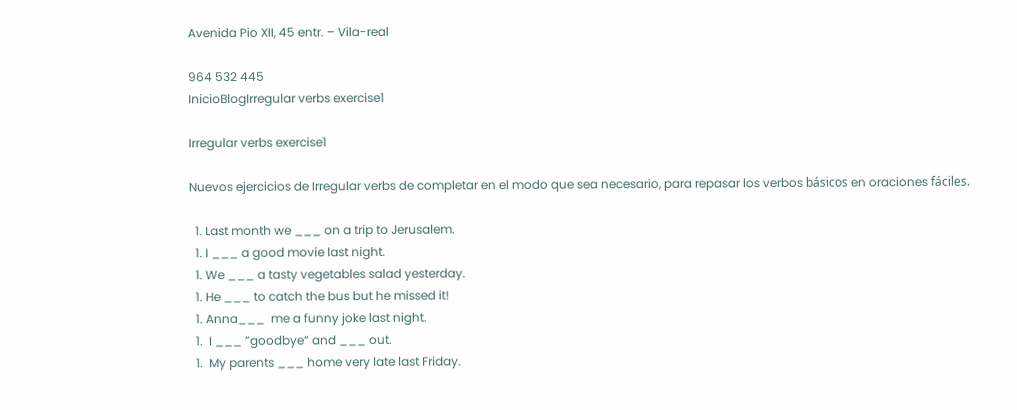Avenida Pio XII, 45 entr. – Vila-real

964 532 445
InicioBlogIrregular verbs exercise1

Irregular verbs exercise1

Nuevos ejercicios de Irregular verbs de completar en el modo que sea necesario, para repasar los verbos básicos en oraciones fáciles.

  1. Last month we ___ on a trip to Jerusalem.
  1. I ___ a good movie last night.
  1. We ___ a tasty vegetables salad yesterday.
  1. He ___ to catch the bus but he missed it!
  1. Anna___  me a funny joke last night.
  1.  I ___ ”goodbye” and ___ out.
  1.  My parents ___ home very late last Friday.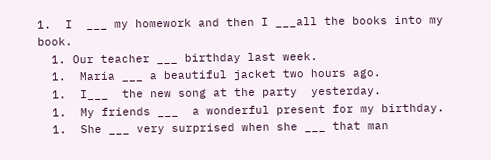1.  I  ___ my homework and then I ___all the books into my book.
  1. Our teacher ___ birthday last week.
  1.  Maria ___ a beautiful jacket two hours ago.
  1.  I___  the new song at the party  yesterday.
  1.  My friends ___  a wonderful present for my birthday.
  1.  She ___ very surprised when she ___ that man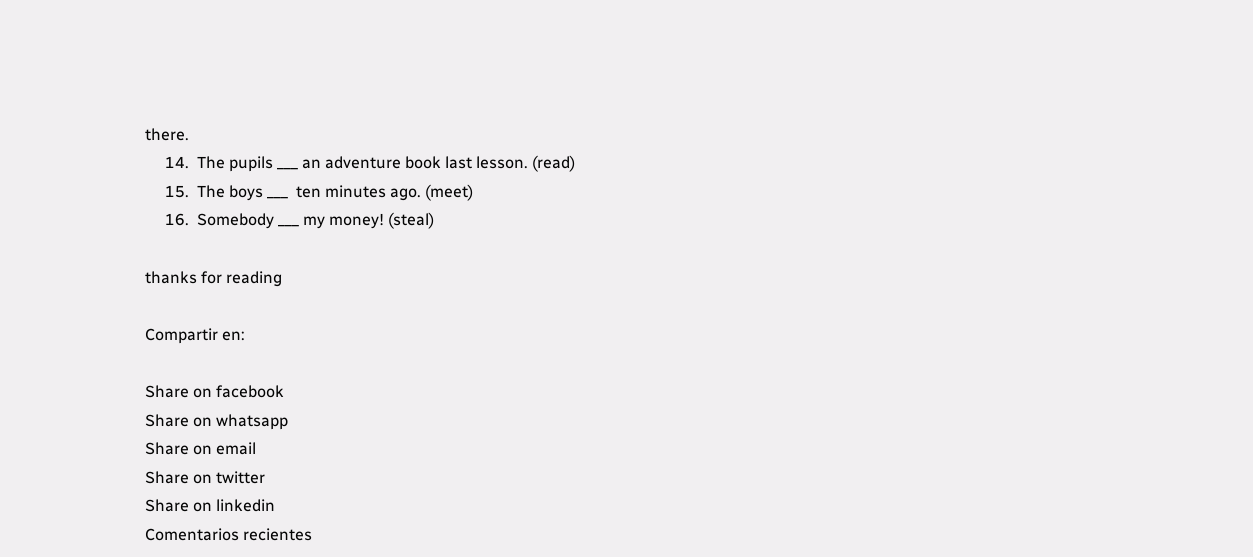there.
     14.  The pupils ___ an adventure book last lesson. (read)
     15.  The boys ___  ten minutes ago. (meet)
     16.  Somebody ___ my money! (steal)

thanks for reading

Compartir en:

Share on facebook
Share on whatsapp
Share on email
Share on twitter
Share on linkedin
Comentarios recientes